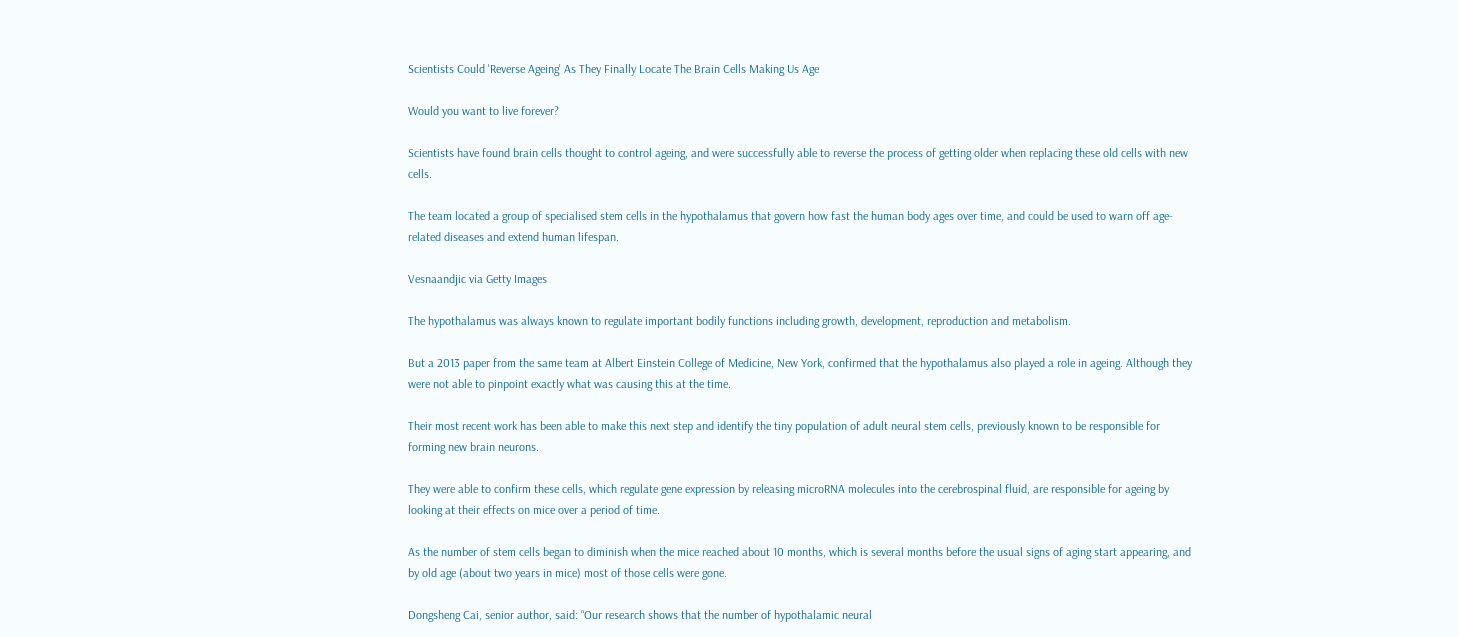Scientists Could 'Reverse Ageing' As They Finally Locate The Brain Cells Making Us Age

Would you want to live forever?

Scientists have found brain cells thought to control ageing, and were successfully able to reverse the process of getting older when replacing these old cells with new cells.

The team located a group of specialised stem cells in the hypothalamus that govern how fast the human body ages over time, and could be used to warn off age-related diseases and extend human lifespan.

Vesnaandjic via Getty Images

The hypothalamus was always known to regulate important bodily functions including growth, development, reproduction and metabolism.

But a 2013 paper from the same team at Albert Einstein College of Medicine, New York, confirmed that the hypothalamus also played a role in ageing. Although they were not able to pinpoint exactly what was causing this at the time.

Their most recent work has been able to make this next step and identify the tiny population of adult neural stem cells, previously known to be responsible for forming new brain neurons.

They were able to confirm these cells, which regulate gene expression by releasing microRNA molecules into the cerebrospinal fluid, are responsible for ageing by looking at their effects on mice over a period of time.

As the number of stem cells began to diminish when the mice reached about 10 months, which is several months before the usual signs of aging start appearing, and by old age (about two years in mice) most of those cells were gone.

Dongsheng Cai, senior author, said: “Our research shows that the number of hypothalamic neural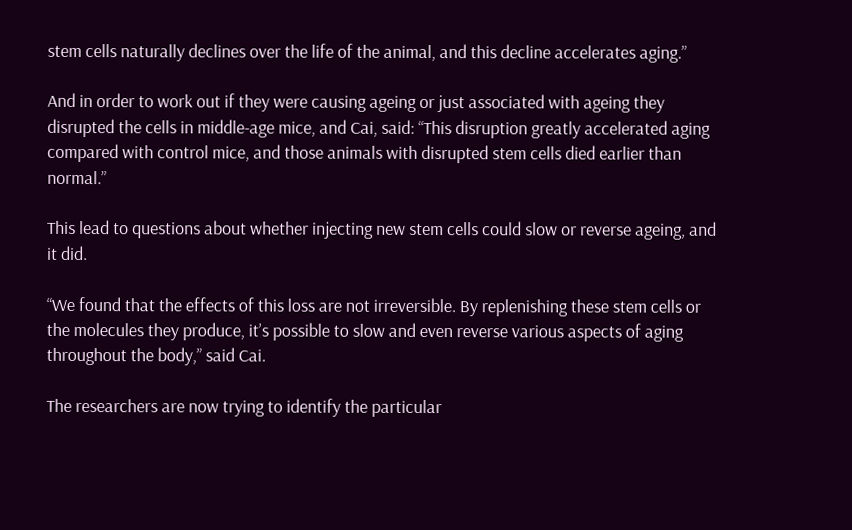stem cells naturally declines over the life of the animal, and this decline accelerates aging.”

And in order to work out if they were causing ageing or just associated with ageing they disrupted the cells in middle-age mice, and Cai, said: “This disruption greatly accelerated aging compared with control mice, and those animals with disrupted stem cells died earlier than normal.”

This lead to questions about whether injecting new stem cells could slow or reverse ageing, and it did.

“We found that the effects of this loss are not irreversible. By replenishing these stem cells or the molecules they produce, it’s possible to slow and even reverse various aspects of aging throughout the body,” said Cai.

The researchers are now trying to identify the particular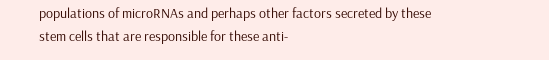populations of microRNAs and perhaps other factors secreted by these stem cells that are responsible for these anti-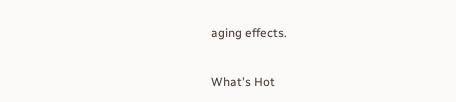aging effects.


What's Hot